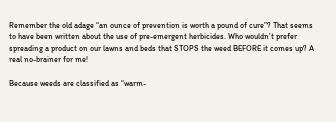Remember the old adage “an ounce of prevention is worth a pound of cure”? That seems to have been written about the use of pre-emergent herbicides. Who wouldn’t prefer spreading a product on our lawns and beds that STOPS the weed BEFORE it comes up? A real no-brainer for me!

Because weeds are classified as “warm-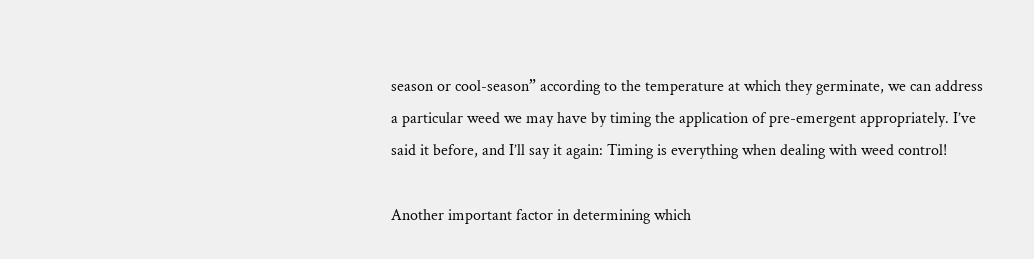season or cool-season” according to the temperature at which they germinate, we can address a particular weed we may have by timing the application of pre-emergent appropriately. I’ve said it before, and I’ll say it again: Timing is everything when dealing with weed control!

Another important factor in determining which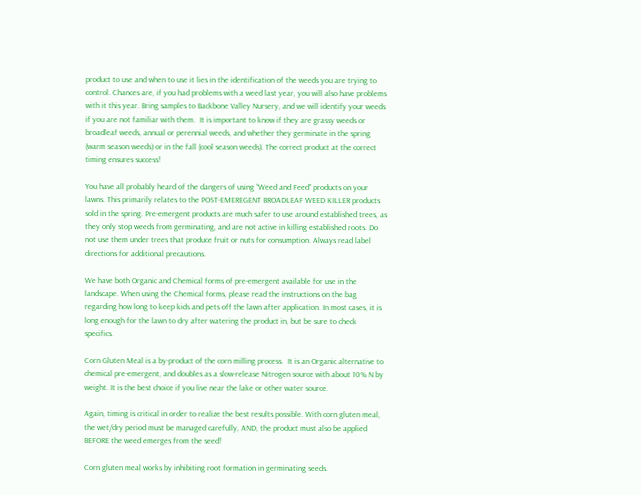product to use and when to use it lies in the identification of the weeds you are trying to control. Chances are, if you had problems with a weed last year, you will also have problems with it this year. Bring samples to Backbone Valley Nursery, and we will identify your weeds if you are not familiar with them.  It is important to know if they are grassy weeds or broadleaf weeds, annual or perennial weeds, and whether they germinate in the spring (warm season weeds) or in the fall (cool season weeds). The correct product at the correct timing ensures success!

You have all probably heard of the dangers of using “Weed and Feed” products on your lawns. This primarily relates to the POST-EMEREGENT BROADLEAF WEED KILLER products sold in the spring. Pre-emergent products are much safer to use around established trees, as they only stop weeds from germinating, and are not active in killing established roots. Do not use them under trees that produce fruit or nuts for consumption. Always read label directions for additional precautions.

We have both Organic and Chemical forms of pre-emergent available for use in the landscape. When using the Chemical forms, please read the instructions on the bag regarding how long to keep kids and pets off the lawn after application. In most cases, it is long enough for the lawn to dry after watering the product in, but be sure to check specifics.

Corn Gluten Meal is a by-product of the corn milling process.  It is an Organic alternative to chemical pre-emergent, and doubles as a slow-release Nitrogen source with about 10% N by weight. It is the best choice if you live near the lake or other water source.

Again, timing is critical in order to realize the best results possible. With corn gluten meal, the wet/dry period must be managed carefully, AND, the product must also be applied BEFORE the weed emerges from the seed!

Corn gluten meal works by inhibiting root formation in germinating seeds.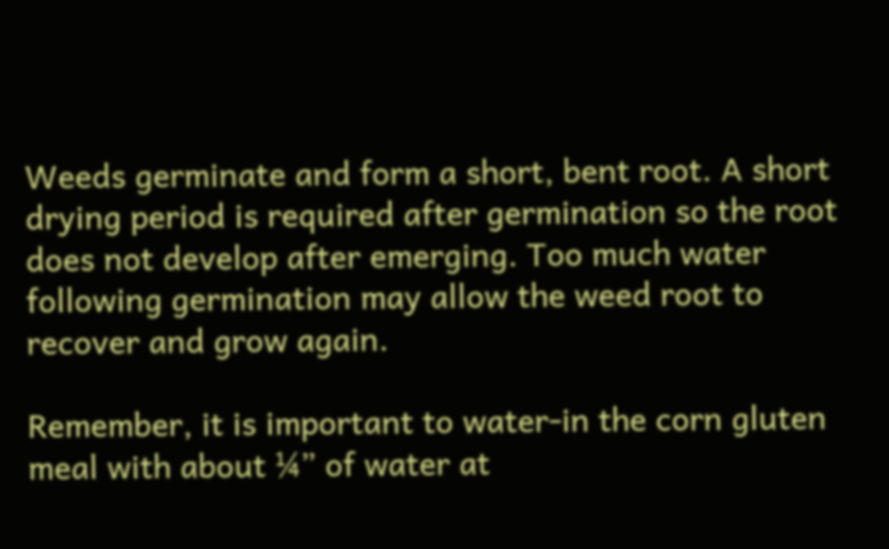Weeds germinate and form a short, bent root. A short drying period is required after germination so the root does not develop after emerging. Too much water following germination may allow the weed root to recover and grow again.

Remember, it is important to water-in the corn gluten meal with about ¼” of water at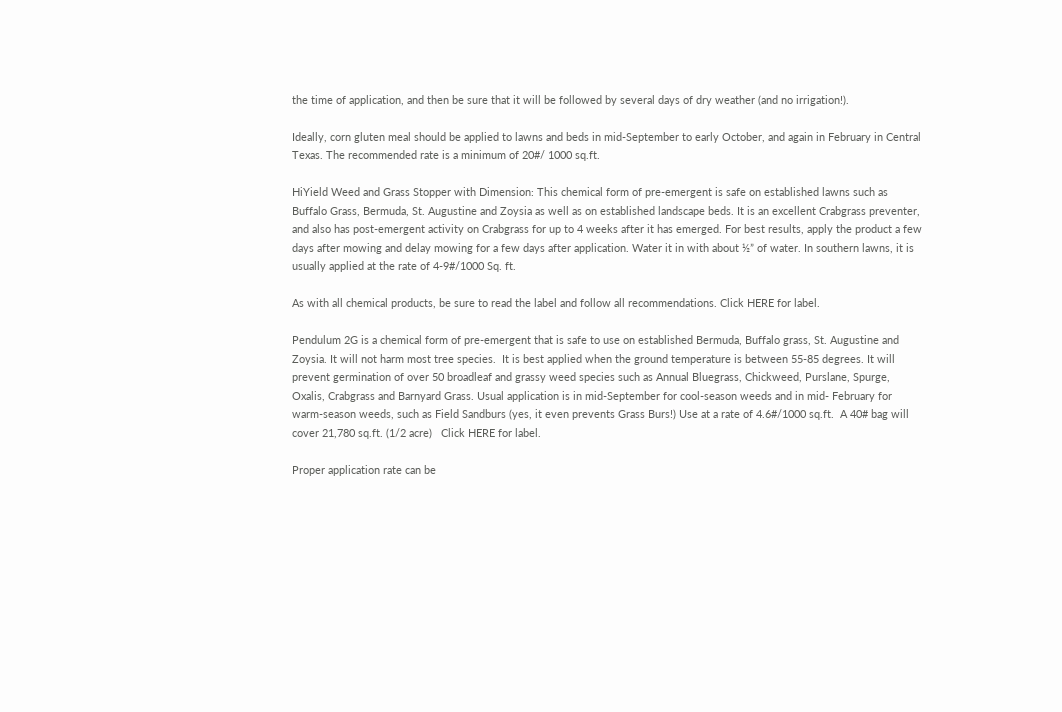the time of application, and then be sure that it will be followed by several days of dry weather (and no irrigation!).

Ideally, corn gluten meal should be applied to lawns and beds in mid-September to early October, and again in February in Central Texas. The recommended rate is a minimum of 20#/ 1000 sq.ft.

HiYield Weed and Grass Stopper with Dimension: This chemical form of pre-emergent is safe on established lawns such as Buffalo Grass, Bermuda, St. Augustine and Zoysia as well as on established landscape beds. It is an excellent Crabgrass preventer, and also has post-emergent activity on Crabgrass for up to 4 weeks after it has emerged. For best results, apply the product a few days after mowing and delay mowing for a few days after application. Water it in with about ½” of water. In southern lawns, it is usually applied at the rate of 4-9#/1000 Sq. ft.

As with all chemical products, be sure to read the label and follow all recommendations. Click HERE for label.

Pendulum 2G is a chemical form of pre-emergent that is safe to use on established Bermuda, Buffalo grass, St. Augustine and Zoysia. It will not harm most tree species.  It is best applied when the ground temperature is between 55-85 degrees. It will prevent germination of over 50 broadleaf and grassy weed species such as Annual Bluegrass, Chickweed, Purslane, Spurge, Oxalis, Crabgrass and Barnyard Grass. Usual application is in mid-September for cool-season weeds and in mid- February for warm-season weeds, such as Field Sandburs (yes, it even prevents Grass Burs!) Use at a rate of 4.6#/1000 sq.ft.  A 40# bag will cover 21,780 sq.ft. (1/2 acre)   Click HERE for label.

Proper application rate can be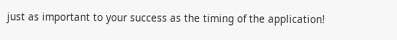just as important to your success as the timing of the application!